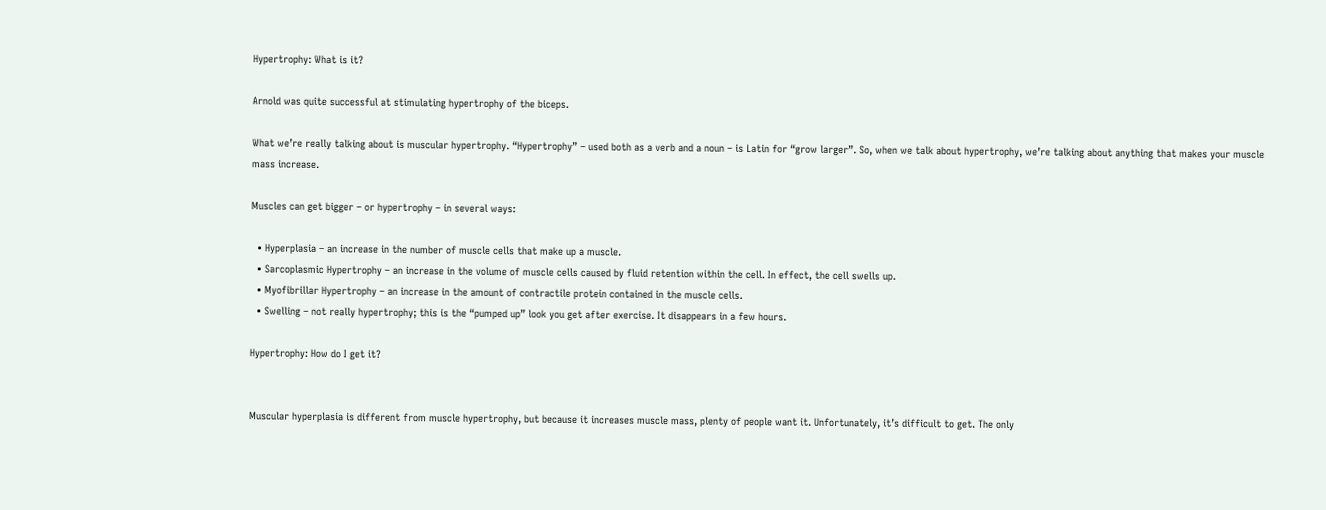Hypertrophy: What is it?

Arnold was quite successful at stimulating hypertrophy of the biceps.

What we’re really talking about is muscular hypertrophy. “Hypertrophy” – used both as a verb and a noun – is Latin for “grow larger”. So, when we talk about hypertrophy, we’re talking about anything that makes your muscle mass increase.

Muscles can get bigger – or hypertrophy – in several ways:

  • Hyperplasia – an increase in the number of muscle cells that make up a muscle.
  • Sarcoplasmic Hypertrophy – an increase in the volume of muscle cells caused by fluid retention within the cell. In effect, the cell swells up.
  • Myofibrillar Hypertrophy – an increase in the amount of contractile protein contained in the muscle cells.
  • Swelling – not really hypertrophy; this is the “pumped up” look you get after exercise. It disappears in a few hours.

Hypertrophy: How do I get it?


Muscular hyperplasia is different from muscle hypertrophy, but because it increases muscle mass, plenty of people want it. Unfortunately, it’s difficult to get. The only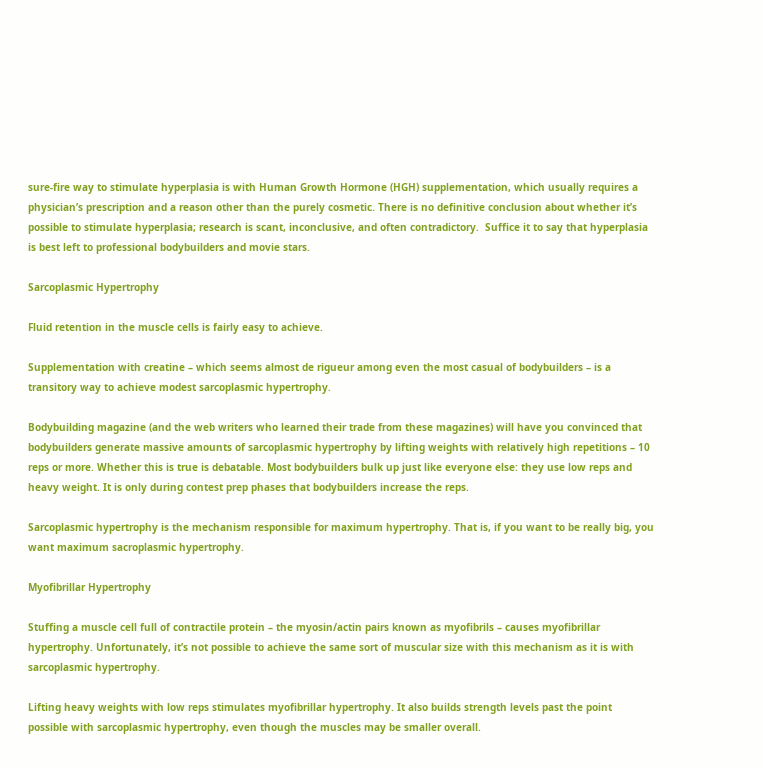sure-fire way to stimulate hyperplasia is with Human Growth Hormone (HGH) supplementation, which usually requires a physician’s prescription and a reason other than the purely cosmetic. There is no definitive conclusion about whether it’s possible to stimulate hyperplasia; research is scant, inconclusive, and often contradictory.  Suffice it to say that hyperplasia is best left to professional bodybuilders and movie stars.

Sarcoplasmic Hypertrophy

Fluid retention in the muscle cells is fairly easy to achieve.

Supplementation with creatine – which seems almost de rigueur among even the most casual of bodybuilders – is a transitory way to achieve modest sarcoplasmic hypertrophy.

Bodybuilding magazine (and the web writers who learned their trade from these magazines) will have you convinced that bodybuilders generate massive amounts of sarcoplasmic hypertrophy by lifting weights with relatively high repetitions – 10 reps or more. Whether this is true is debatable. Most bodybuilders bulk up just like everyone else: they use low reps and heavy weight. It is only during contest prep phases that bodybuilders increase the reps.

Sarcoplasmic hypertrophy is the mechanism responsible for maximum hypertrophy. That is, if you want to be really big, you want maximum sacroplasmic hypertrophy.

Myofibrillar Hypertrophy

Stuffing a muscle cell full of contractile protein – the myosin/actin pairs known as myofibrils – causes myofibrillar hypertrophy. Unfortunately, it’s not possible to achieve the same sort of muscular size with this mechanism as it is with sarcoplasmic hypertrophy.

Lifting heavy weights with low reps stimulates myofibrillar hypertrophy. It also builds strength levels past the point possible with sarcoplasmic hypertrophy, even though the muscles may be smaller overall.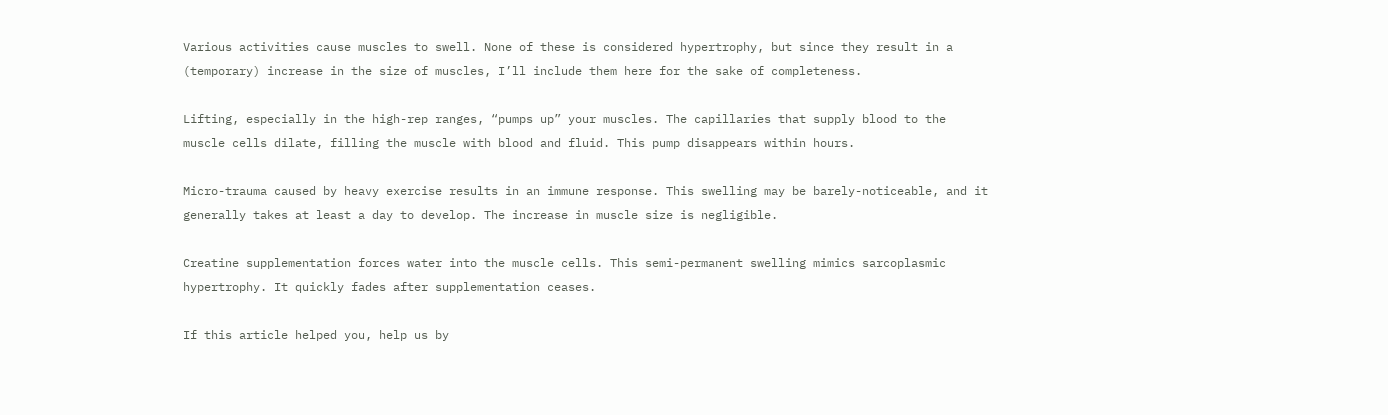Various activities cause muscles to swell. None of these is considered hypertrophy, but since they result in a (temporary) increase in the size of muscles, I’ll include them here for the sake of completeness.

Lifting, especially in the high-rep ranges, “pumps up” your muscles. The capillaries that supply blood to the muscle cells dilate, filling the muscle with blood and fluid. This pump disappears within hours.

Micro-trauma caused by heavy exercise results in an immune response. This swelling may be barely-noticeable, and it generally takes at least a day to develop. The increase in muscle size is negligible.

Creatine supplementation forces water into the muscle cells. This semi-permanent swelling mimics sarcoplasmic hypertrophy. It quickly fades after supplementation ceases.

If this article helped you, help us by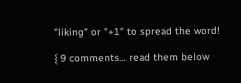"liking" or "+1" to spread the word!

{ 9 comments… read them below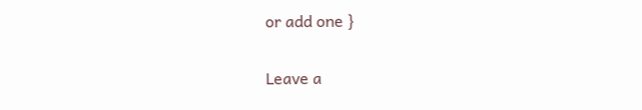or add one }

Leave a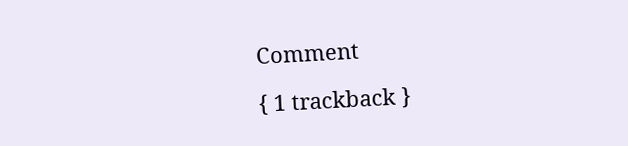Comment

{ 1 trackback }